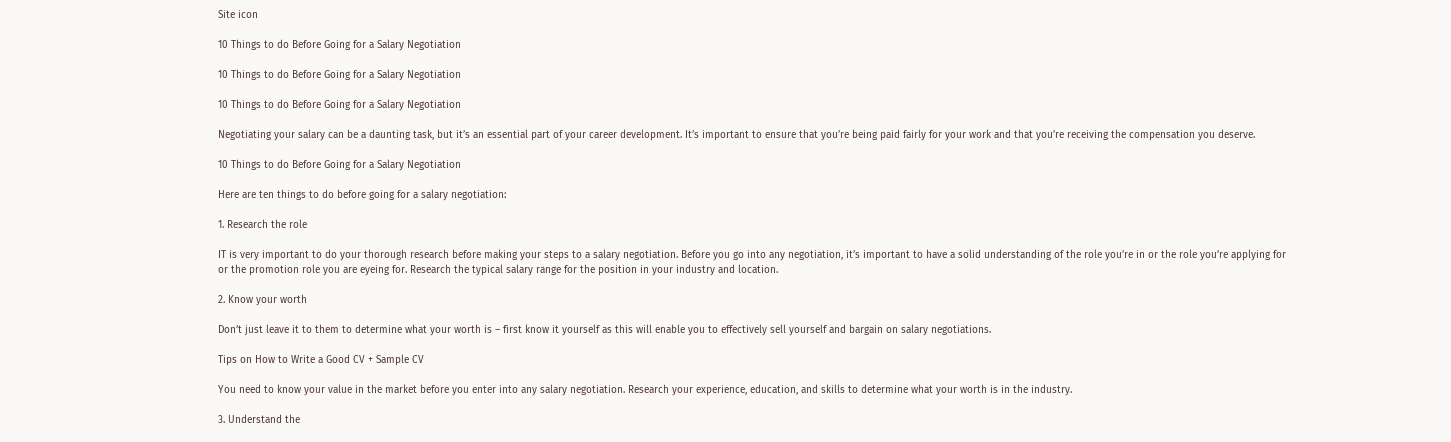Site icon

10 Things to do Before Going for a Salary Negotiation

10 Things to do Before Going for a Salary Negotiation

10 Things to do Before Going for a Salary Negotiation

Negotiating your salary can be a daunting task, but it’s an essential part of your career development. It’s important to ensure that you’re being paid fairly for your work and that you’re receiving the compensation you deserve.

10 Things to do Before Going for a Salary Negotiation

Here are ten things to do before going for a salary negotiation:

1. Research the role

IT is very important to do your thorough research before making your steps to a salary negotiation. Before you go into any negotiation, it’s important to have a solid understanding of the role you’re in or the role you’re applying for or the promotion role you are eyeing for. Research the typical salary range for the position in your industry and location.

2. Know your worth

Don’t just leave it to them to determine what your worth is – first know it yourself as this will enable you to effectively sell yourself and bargain on salary negotiations.

Tips on How to Write a Good CV + Sample CV

You need to know your value in the market before you enter into any salary negotiation. Research your experience, education, and skills to determine what your worth is in the industry.

3. Understand the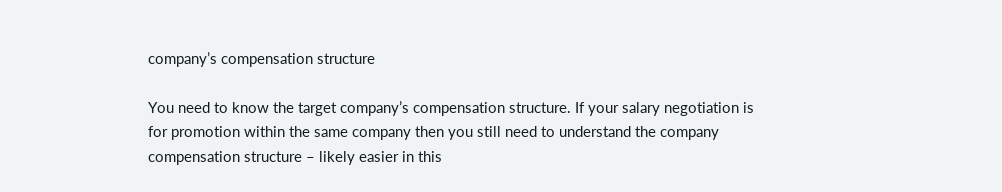company’s compensation structure

You need to know the target company’s compensation structure. If your salary negotiation is for promotion within the same company then you still need to understand the company compensation structure – likely easier in this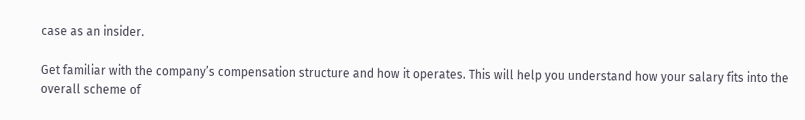case as an insider.

Get familiar with the company’s compensation structure and how it operates. This will help you understand how your salary fits into the overall scheme of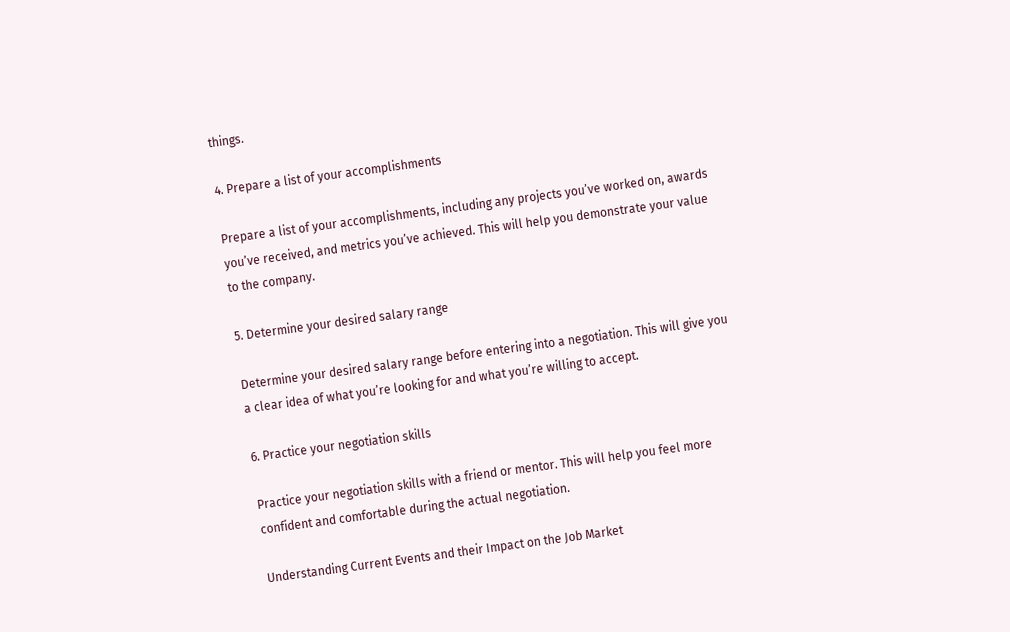things.

4. Prepare a list of your accomplishments

Prepare a list of your accomplishments, including any projects you’ve worked on, awards you’ve received, and metrics you’ve achieved. This will help you demonstrate your value to the company.

5. Determine your desired salary range

Determine your desired salary range before entering into a negotiation. This will give you a clear idea of what you’re looking for and what you’re willing to accept.

6. Practice your negotiation skills

Practice your negotiation skills with a friend or mentor. This will help you feel more confident and comfortable during the actual negotiation.

Understanding Current Events and their Impact on the Job Market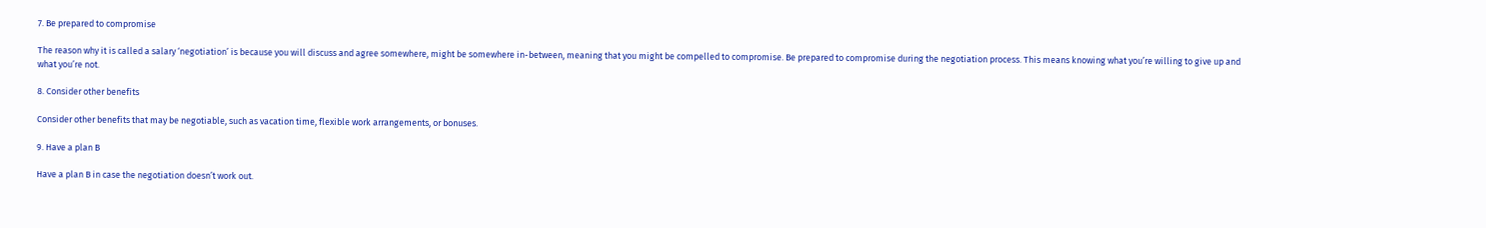7. Be prepared to compromise

The reason why it is called a salary ‘negotiation’ is because you will discuss and agree somewhere, might be somewhere in-between, meaning that you might be compelled to compromise. Be prepared to compromise during the negotiation process. This means knowing what you’re willing to give up and what you’re not.

8. Consider other benefits

Consider other benefits that may be negotiable, such as vacation time, flexible work arrangements, or bonuses.

9. Have a plan B

Have a plan B in case the negotiation doesn’t work out.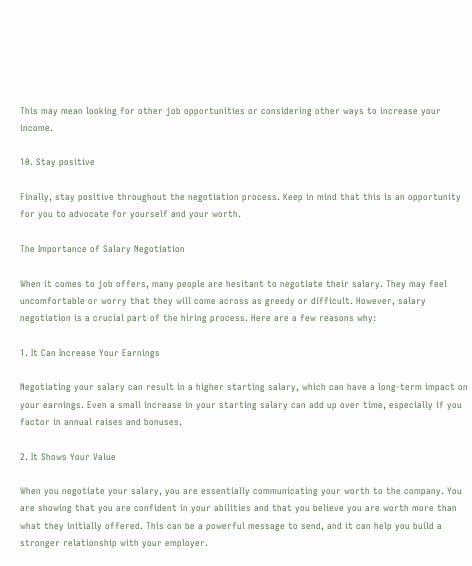This may mean looking for other job opportunities or considering other ways to increase your income.

10. Stay positive

Finally, stay positive throughout the negotiation process. Keep in mind that this is an opportunity for you to advocate for yourself and your worth.

The Importance of Salary Negotiation

When it comes to job offers, many people are hesitant to negotiate their salary. They may feel uncomfortable or worry that they will come across as greedy or difficult. However, salary negotiation is a crucial part of the hiring process. Here are a few reasons why:

1. It Can Increase Your Earnings

Negotiating your salary can result in a higher starting salary, which can have a long-term impact on your earnings. Even a small increase in your starting salary can add up over time, especially if you factor in annual raises and bonuses.

2. It Shows Your Value

When you negotiate your salary, you are essentially communicating your worth to the company. You are showing that you are confident in your abilities and that you believe you are worth more than what they initially offered. This can be a powerful message to send, and it can help you build a stronger relationship with your employer.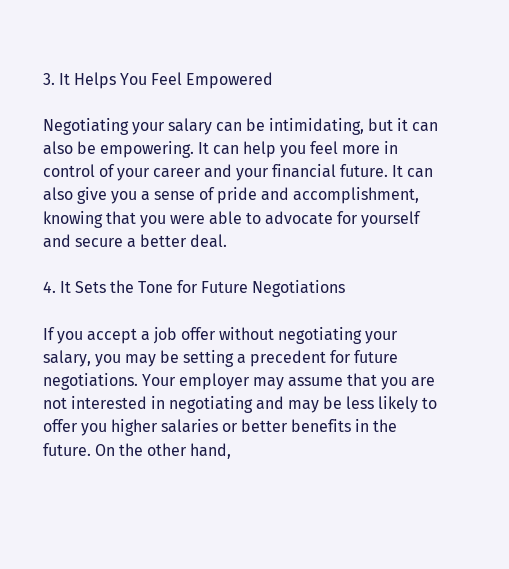3. It Helps You Feel Empowered

Negotiating your salary can be intimidating, but it can also be empowering. It can help you feel more in control of your career and your financial future. It can also give you a sense of pride and accomplishment, knowing that you were able to advocate for yourself and secure a better deal.

4. It Sets the Tone for Future Negotiations

If you accept a job offer without negotiating your salary, you may be setting a precedent for future negotiations. Your employer may assume that you are not interested in negotiating and may be less likely to offer you higher salaries or better benefits in the future. On the other hand,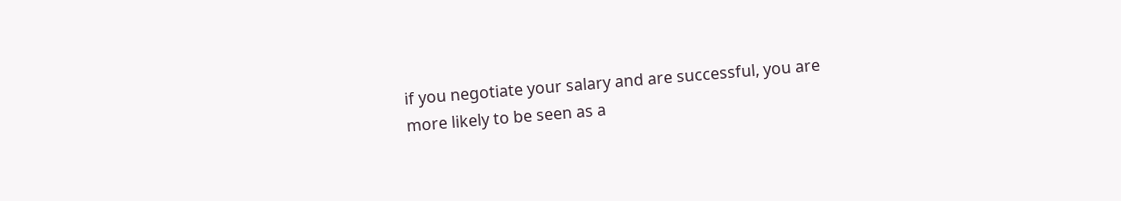if you negotiate your salary and are successful, you are more likely to be seen as a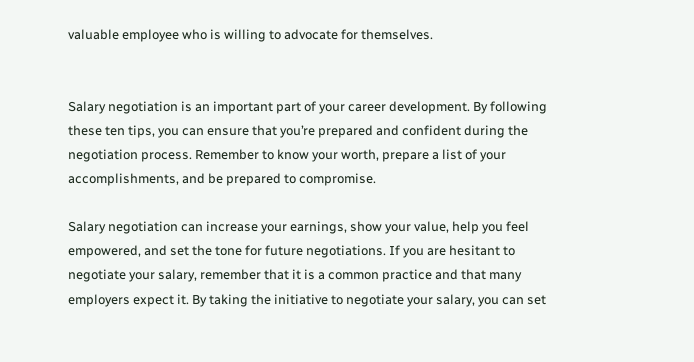valuable employee who is willing to advocate for themselves.


Salary negotiation is an important part of your career development. By following these ten tips, you can ensure that you’re prepared and confident during the negotiation process. Remember to know your worth, prepare a list of your accomplishments, and be prepared to compromise.

Salary negotiation can increase your earnings, show your value, help you feel empowered, and set the tone for future negotiations. If you are hesitant to negotiate your salary, remember that it is a common practice and that many employers expect it. By taking the initiative to negotiate your salary, you can set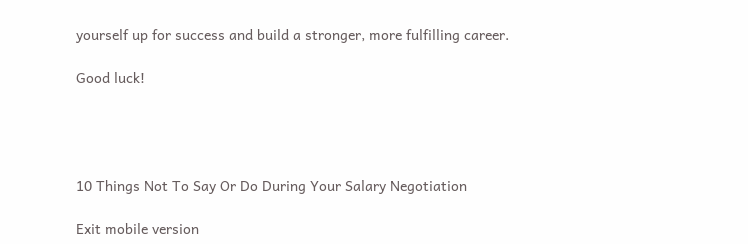yourself up for success and build a stronger, more fulfilling career.

Good luck!




10 Things Not To Say Or Do During Your Salary Negotiation

Exit mobile version